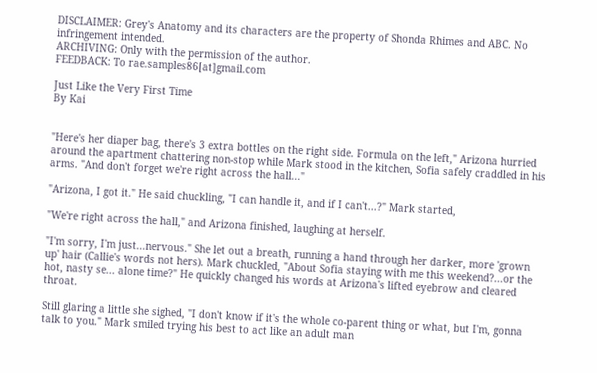DISCLAIMER: Grey's Anatomy and its characters are the property of Shonda Rhimes and ABC. No infringement intended.
ARCHIVING: Only with the permission of the author.
FEEDBACK: To rae.samples86[at]gmail.com

Just Like the Very First Time
By Kai


"Here's her diaper bag, there's 3 extra bottles on the right side. Formula on the left," Arizona hurried around the apartment chattering non-stop while Mark stood in the kitchen, Sofia safely craddled in his arms. "And don't forget we're right across the hall..."

"Arizona, I got it." He said chuckling, "I can handle it, and if I can't...?" Mark started,

"We're right across the hall," and Arizona finished, laughing at herself.

"I'm sorry, I'm just...nervous." She let out a breath, running a hand through her darker, more 'grown up' hair (Callie's words not hers). Mark chuckled, "About Sofia staying with me this weekend?...or the hot, nasty se... alone time?" He quickly changed his words at Arizona's lifted eyebrow and cleared throat.

Still glaring a little she sighed, "I don't know if it's the whole co-parent thing or what, but I'm, gonna talk to you." Mark smiled trying his best to act like an adult man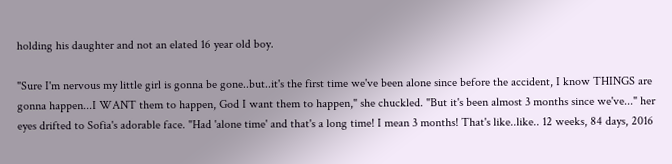holding his daughter and not an elated 16 year old boy.

"Sure I'm nervous my little girl is gonna be gone..but..it's the first time we've been alone since before the accident, I know THINGS are gonna happen...I WANT them to happen, God I want them to happen," she chuckled. "But it's been almost 3 months since we've..." her eyes drifted to Sofia's adorable face. "Had 'alone time' and that's a long time! I mean 3 months! That's like..like.. 12 weeks, 84 days, 2016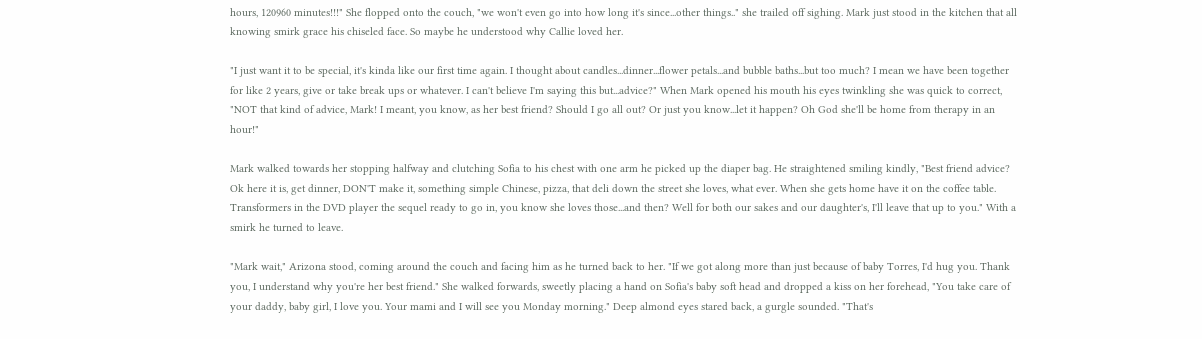hours, 120960 minutes!!!" She flopped onto the couch, "we won't even go into how long it's since...other things.." she trailed off sighing. Mark just stood in the kitchen that all knowing smirk grace his chiseled face. So maybe he understood why Callie loved her.

"I just want it to be special, it's kinda like our first time again. I thought about candles...dinner...flower petals...and bubble baths...but too much? I mean we have been together for like 2 years, give or take break ups or whatever. I can't believe I'm saying this but...advice?" When Mark opened his mouth his eyes twinkling she was quick to correct, "NOT that kind of advice, Mark! I meant, you know, as her best friend? Should I go all out? Or just you know...let it happen? Oh God she'll be home from therapy in an hour!"

Mark walked towards her stopping halfway and clutching Sofia to his chest with one arm he picked up the diaper bag. He straightened smiling kindly, "Best friend advice? Ok here it is, get dinner, DON'T make it, something simple Chinese, pizza, that deli down the street she loves, what ever. When she gets home have it on the coffee table. Transformers in the DVD player the sequel ready to go in, you know she loves those...and then? Well for both our sakes and our daughter's, I'll leave that up to you." With a smirk he turned to leave.

"Mark wait," Arizona stood, coming around the couch and facing him as he turned back to her. "If we got along more than just because of baby Torres, I'd hug you. Thank you, I understand why you're her best friend." She walked forwards, sweetly placing a hand on Sofia's baby soft head and dropped a kiss on her forehead, "You take care of your daddy, baby girl, I love you. Your mami and I will see you Monday morning." Deep almond eyes stared back, a gurgle sounded. "That's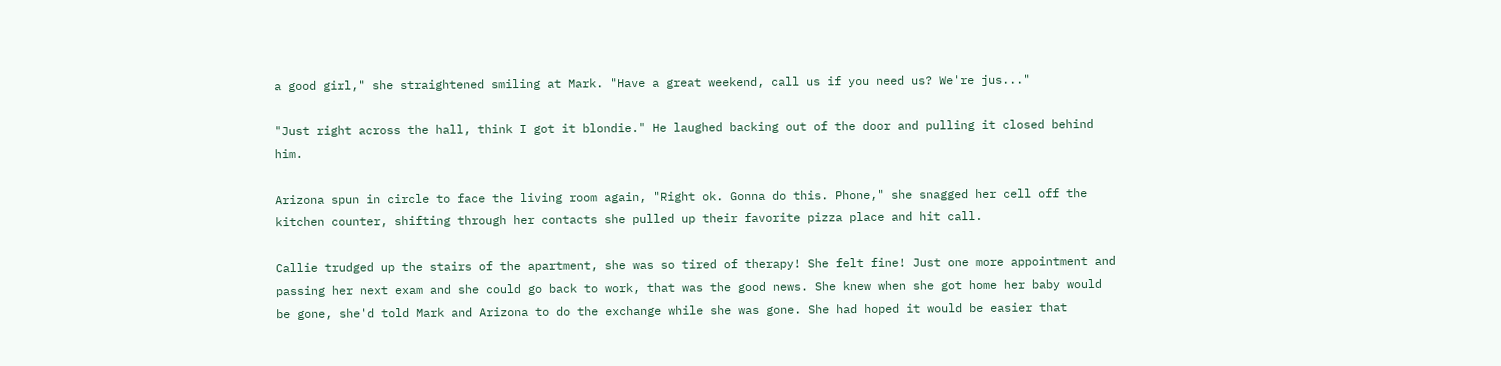a good girl," she straightened smiling at Mark. "Have a great weekend, call us if you need us? We're jus..."

"Just right across the hall, think I got it blondie." He laughed backing out of the door and pulling it closed behind him.

Arizona spun in circle to face the living room again, "Right ok. Gonna do this. Phone," she snagged her cell off the kitchen counter, shifting through her contacts she pulled up their favorite pizza place and hit call.

Callie trudged up the stairs of the apartment, she was so tired of therapy! She felt fine! Just one more appointment and passing her next exam and she could go back to work, that was the good news. She knew when she got home her baby would be gone, she'd told Mark and Arizona to do the exchange while she was gone. She had hoped it would be easier that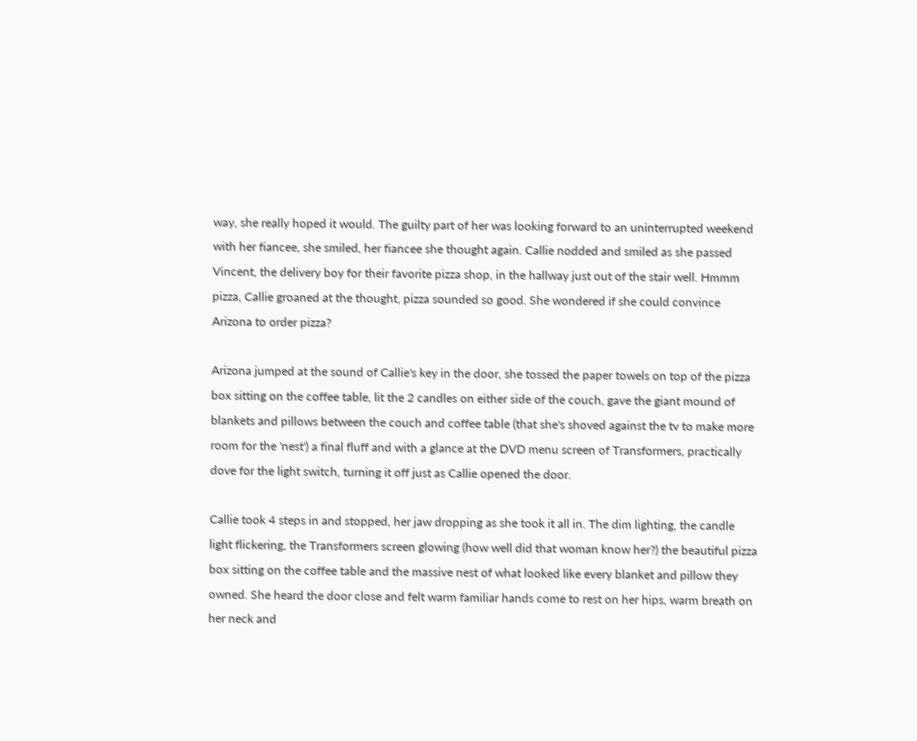way, she really hoped it would. The guilty part of her was looking forward to an uninterrupted weekend with her fiancee, she smiled, her fiancee she thought again. Callie nodded and smiled as she passed Vincent, the delivery boy for their favorite pizza shop, in the hallway just out of the stair well. Hmmm pizza, Callie groaned at the thought, pizza sounded so good. She wondered if she could convince Arizona to order pizza?

Arizona jumped at the sound of Callie's key in the door, she tossed the paper towels on top of the pizza box sitting on the coffee table, lit the 2 candles on either side of the couch, gave the giant mound of blankets and pillows between the couch and coffee table (that she's shoved against the tv to make more room for the 'nest') a final fluff and with a glance at the DVD menu screen of Transformers, practically dove for the light switch, turning it off just as Callie opened the door.

Callie took 4 steps in and stopped, her jaw dropping as she took it all in. The dim lighting, the candle light flickering, the Transformers screen glowing (how well did that woman know her?) the beautiful pizza box sitting on the coffee table and the massive nest of what looked like every blanket and pillow they owned. She heard the door close and felt warm familiar hands come to rest on her hips, warm breath on her neck and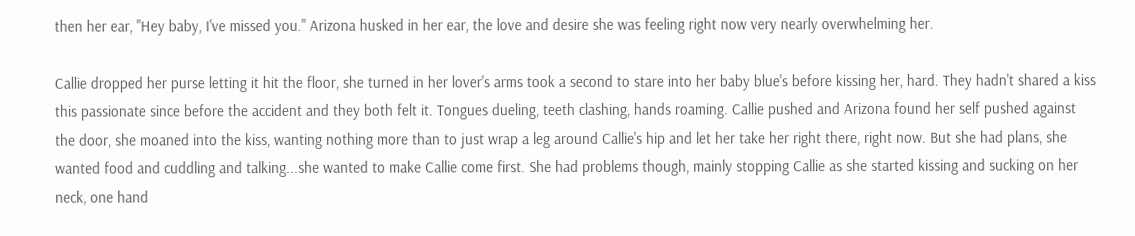then her ear, "Hey baby, I've missed you." Arizona husked in her ear, the love and desire she was feeling right now very nearly overwhelming her.

Callie dropped her purse letting it hit the floor, she turned in her lover's arms took a second to stare into her baby blue's before kissing her, hard. They hadn't shared a kiss this passionate since before the accident and they both felt it. Tongues dueling, teeth clashing, hands roaming. Callie pushed and Arizona found her self pushed against the door, she moaned into the kiss, wanting nothing more than to just wrap a leg around Callie's hip and let her take her right there, right now. But she had plans, she wanted food and cuddling and talking...she wanted to make Callie come first. She had problems though, mainly stopping Callie as she started kissing and sucking on her neck, one hand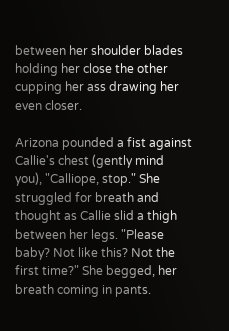between her shoulder blades holding her close the other cupping her ass drawing her even closer.

Arizona pounded a fist against Callie's chest (gently mind you), "Calliope, stop." She struggled for breath and thought as Callie slid a thigh between her legs. "Please baby? Not like this? Not the first time?" She begged, her breath coming in pants.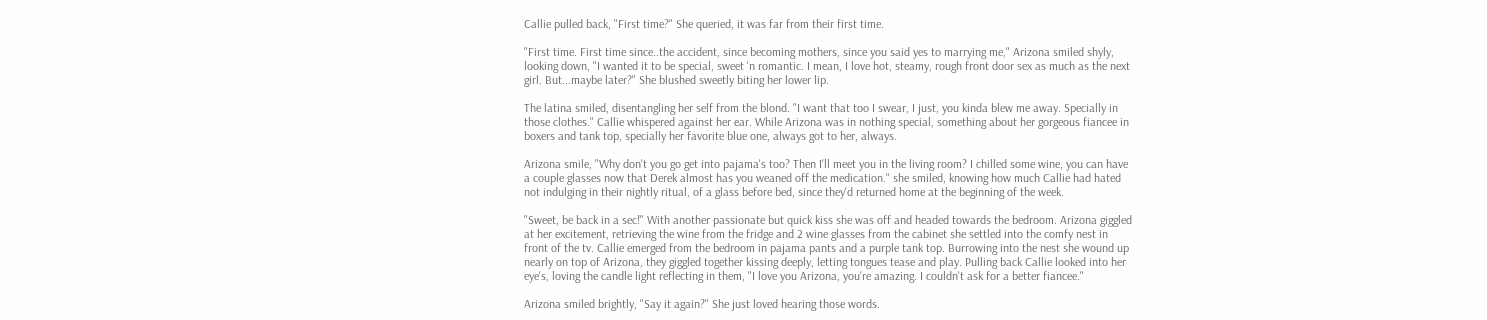Callie pulled back, "First time?" She queried, it was far from their first time.

"First time. First time since..the accident, since becoming mothers, since you said yes to marrying me," Arizona smiled shyly, looking down, "I wanted it to be special, sweet 'n romantic. I mean, I love hot, steamy, rough front door sex as much as the next girl. But...maybe later?" She blushed sweetly biting her lower lip.

The latina smiled, disentangling her self from the blond. "I want that too I swear, I just, you kinda blew me away. Specially in those clothes." Callie whispered against her ear. While Arizona was in nothing special, something about her gorgeous fiancee in boxers and tank top, specially her favorite blue one, always got to her, always.

Arizona smile, "Why don't you go get into pajama's too? Then I'll meet you in the living room? I chilled some wine, you can have a couple glasses now that Derek almost has you weaned off the medication." she smiled, knowing how much Callie had hated not indulging in their nightly ritual, of a glass before bed, since they'd returned home at the beginning of the week.

"Sweet, be back in a sec!" With another passionate but quick kiss she was off and headed towards the bedroom. Arizona giggled at her excitement, retrieving the wine from the fridge and 2 wine glasses from the cabinet she settled into the comfy nest in front of the tv. Callie emerged from the bedroom in pajama pants and a purple tank top. Burrowing into the nest she wound up nearly on top of Arizona, they giggled together kissing deeply, letting tongues tease and play. Pulling back Callie looked into her eye's, loving the candle light reflecting in them, "I love you Arizona, you're amazing. I couldn't ask for a better fiancee."

Arizona smiled brightly, "Say it again?" She just loved hearing those words.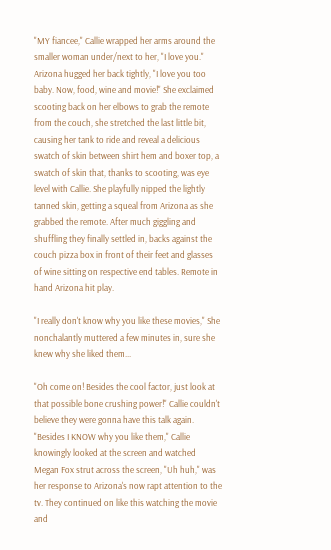"MY fiancee," Callie wrapped her arms around the smaller woman under/next to her, "I love you." Arizona hugged her back tightly, "I love you too baby. Now, food, wine and movie!" She exclaimed scooting back on her elbows to grab the remote from the couch, she stretched the last little bit, causing her tank to ride and reveal a delicious swatch of skin between shirt hem and boxer top, a swatch of skin that, thanks to scooting, was eye level with Callie. She playfully nipped the lightly tanned skin, getting a squeal from Arizona as she grabbed the remote. After much giggling and shuffling they finally settled in, backs against the couch pizza box in front of their feet and glasses of wine sitting on respective end tables. Remote in hand Arizona hit play.

"I really don't know why you like these movies," She nonchalantly muttered a few minutes in, sure she knew why she liked them...

"Oh come on! Besides the cool factor, just look at that possible bone crushing power!" Callie couldn't believe they were gonna have this talk again. "Besides I KNOW why you like them," Callie knowingly looked at the screen and watched Megan Fox strut across the screen, "Uh huh," was her response to Arizona's now rapt attention to the tv. They continued on like this watching the movie and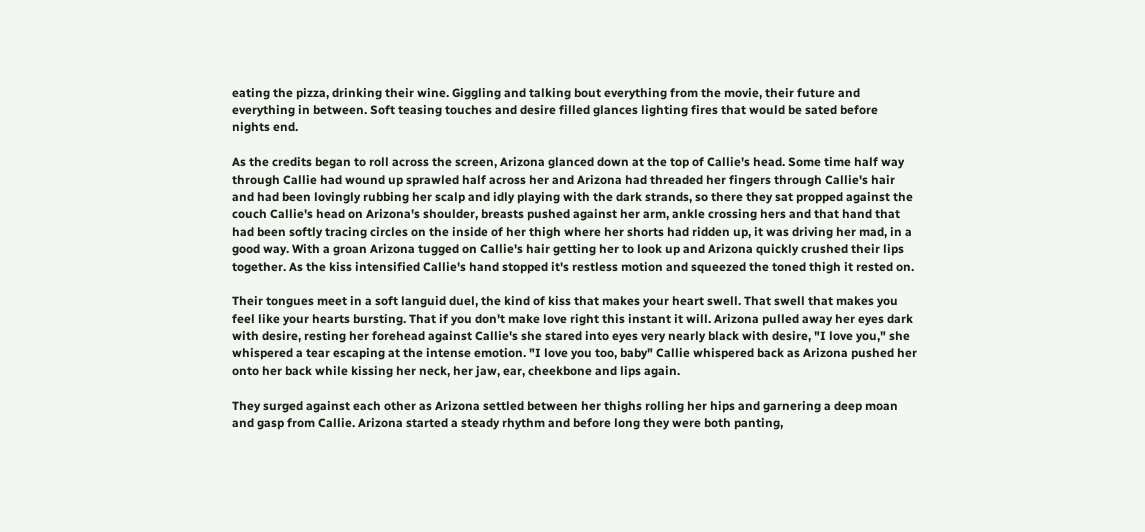eating the pizza, drinking their wine. Giggling and talking bout everything from the movie, their future and everything in between. Soft teasing touches and desire filled glances lighting fires that would be sated before nights end.

As the credits began to roll across the screen, Arizona glanced down at the top of Callie's head. Some time half way through Callie had wound up sprawled half across her and Arizona had threaded her fingers through Callie's hair and had been lovingly rubbing her scalp and idly playing with the dark strands, so there they sat propped against the couch Callie's head on Arizona's shoulder, breasts pushed against her arm, ankle crossing hers and that hand that had been softly tracing circles on the inside of her thigh where her shorts had ridden up, it was driving her mad, in a good way. With a groan Arizona tugged on Callie's hair getting her to look up and Arizona quickly crushed their lips together. As the kiss intensified Callie's hand stopped it's restless motion and squeezed the toned thigh it rested on.

Their tongues meet in a soft languid duel, the kind of kiss that makes your heart swell. That swell that makes you feel like your hearts bursting. That if you don't make love right this instant it will. Arizona pulled away her eyes dark with desire, resting her forehead against Callie's she stared into eyes very nearly black with desire, "I love you," she whispered a tear escaping at the intense emotion. "I love you too, baby" Callie whispered back as Arizona pushed her onto her back while kissing her neck, her jaw, ear, cheekbone and lips again.

They surged against each other as Arizona settled between her thighs rolling her hips and garnering a deep moan and gasp from Callie. Arizona started a steady rhythm and before long they were both panting,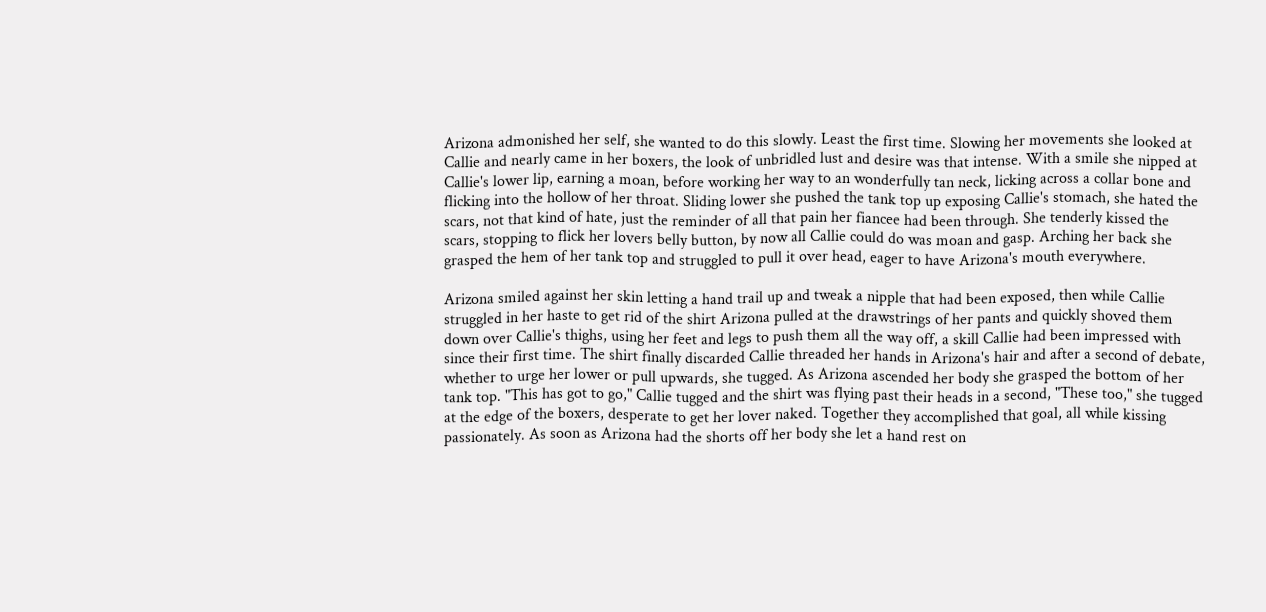Arizona admonished her self, she wanted to do this slowly. Least the first time. Slowing her movements she looked at Callie and nearly came in her boxers, the look of unbridled lust and desire was that intense. With a smile she nipped at Callie's lower lip, earning a moan, before working her way to an wonderfully tan neck, licking across a collar bone and flicking into the hollow of her throat. Sliding lower she pushed the tank top up exposing Callie's stomach, she hated the scars, not that kind of hate, just the reminder of all that pain her fiancee had been through. She tenderly kissed the scars, stopping to flick her lovers belly button, by now all Callie could do was moan and gasp. Arching her back she grasped the hem of her tank top and struggled to pull it over head, eager to have Arizona's mouth everywhere.

Arizona smiled against her skin letting a hand trail up and tweak a nipple that had been exposed, then while Callie struggled in her haste to get rid of the shirt Arizona pulled at the drawstrings of her pants and quickly shoved them down over Callie's thighs, using her feet and legs to push them all the way off, a skill Callie had been impressed with since their first time. The shirt finally discarded Callie threaded her hands in Arizona's hair and after a second of debate, whether to urge her lower or pull upwards, she tugged. As Arizona ascended her body she grasped the bottom of her tank top. "This has got to go," Callie tugged and the shirt was flying past their heads in a second, "These too," she tugged at the edge of the boxers, desperate to get her lover naked. Together they accomplished that goal, all while kissing passionately. As soon as Arizona had the shorts off her body she let a hand rest on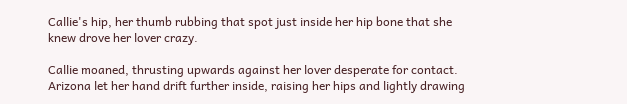Callie's hip, her thumb rubbing that spot just inside her hip bone that she knew drove her lover crazy.

Callie moaned, thrusting upwards against her lover desperate for contact. Arizona let her hand drift further inside, raising her hips and lightly drawing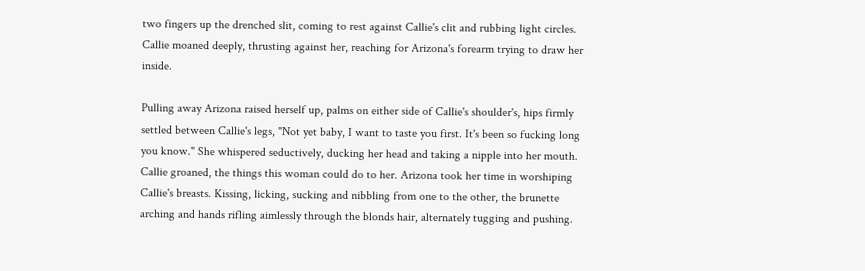two fingers up the drenched slit, coming to rest against Callie's clit and rubbing light circles. Callie moaned deeply, thrusting against her, reaching for Arizona's forearm trying to draw her inside.

Pulling away Arizona raised herself up, palms on either side of Callie's shoulder's, hips firmly settled between Callie's legs, "Not yet baby, I want to taste you first. It's been so fucking long you know." She whispered seductively, ducking her head and taking a nipple into her mouth. Callie groaned, the things this woman could do to her. Arizona took her time in worshiping Callie's breasts. Kissing, licking, sucking and nibbling from one to the other, the brunette arching and hands rifling aimlessly through the blonds hair, alternately tugging and pushing.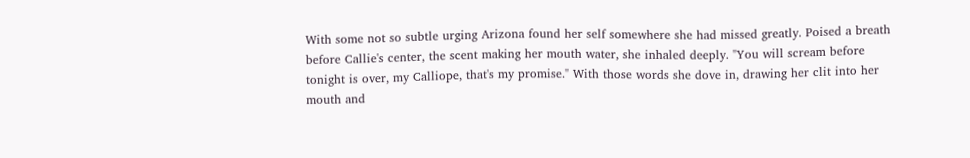With some not so subtle urging Arizona found her self somewhere she had missed greatly. Poised a breath before Callie's center, the scent making her mouth water, she inhaled deeply. "You will scream before tonight is over, my Calliope, that's my promise." With those words she dove in, drawing her clit into her mouth and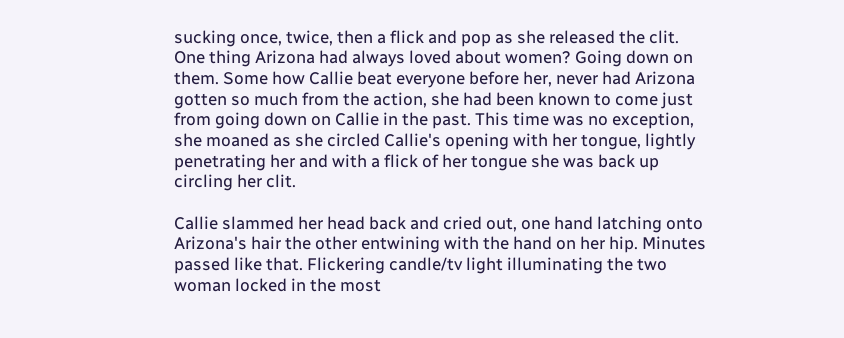sucking once, twice, then a flick and pop as she released the clit. One thing Arizona had always loved about women? Going down on them. Some how Callie beat everyone before her, never had Arizona gotten so much from the action, she had been known to come just from going down on Callie in the past. This time was no exception, she moaned as she circled Callie's opening with her tongue, lightly penetrating her and with a flick of her tongue she was back up circling her clit.

Callie slammed her head back and cried out, one hand latching onto Arizona's hair the other entwining with the hand on her hip. Minutes passed like that. Flickering candle/tv light illuminating the two woman locked in the most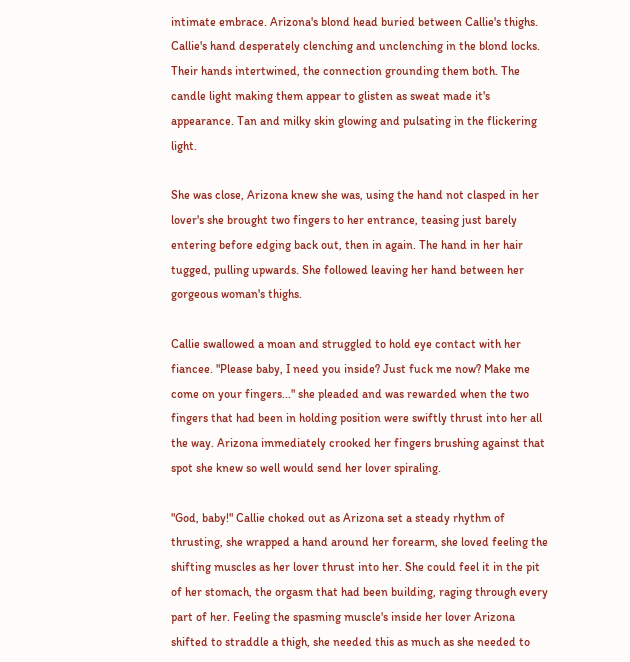intimate embrace. Arizona's blond head buried between Callie's thighs. Callie's hand desperately clenching and unclenching in the blond locks. Their hands intertwined, the connection grounding them both. The candle light making them appear to glisten as sweat made it's appearance. Tan and milky skin glowing and pulsating in the flickering light.

She was close, Arizona knew she was, using the hand not clasped in her lover's she brought two fingers to her entrance, teasing just barely entering before edging back out, then in again. The hand in her hair tugged, pulling upwards. She followed leaving her hand between her gorgeous woman's thighs.

Callie swallowed a moan and struggled to hold eye contact with her fiancee. "Please baby, I need you inside? Just fuck me now? Make me come on your fingers..." she pleaded and was rewarded when the two fingers that had been in holding position were swiftly thrust into her all the way. Arizona immediately crooked her fingers brushing against that spot she knew so well would send her lover spiraling.

"God, baby!" Callie choked out as Arizona set a steady rhythm of thrusting, she wrapped a hand around her forearm, she loved feeling the shifting muscles as her lover thrust into her. She could feel it in the pit of her stomach, the orgasm that had been building, raging through every part of her. Feeling the spasming muscle's inside her lover Arizona shifted to straddle a thigh, she needed this as much as she needed to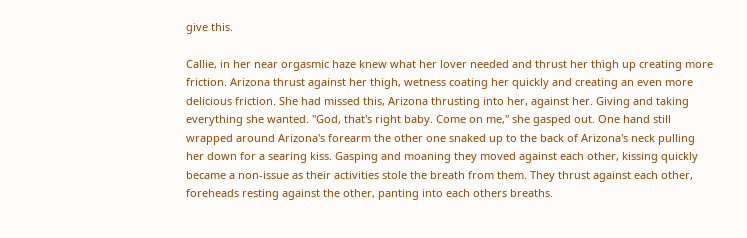give this.

Callie, in her near orgasmic haze knew what her lover needed and thrust her thigh up creating more friction. Arizona thrust against her thigh, wetness coating her quickly and creating an even more delicious friction. She had missed this, Arizona thrusting into her, against her. Giving and taking everything she wanted. "God, that's right baby. Come on me," she gasped out. One hand still wrapped around Arizona's forearm the other one snaked up to the back of Arizona's neck pulling her down for a searing kiss. Gasping and moaning they moved against each other, kissing quickly became a non-issue as their activities stole the breath from them. They thrust against each other, foreheads resting against the other, panting into each others breaths.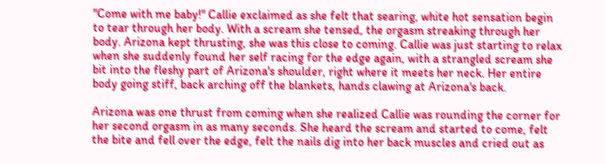"Come with me baby!" Callie exclaimed as she felt that searing, white hot sensation begin to tear through her body. With a scream she tensed, the orgasm streaking through her body. Arizona kept thrusting, she was this close to coming. Callie was just starting to relax when she suddenly found her self racing for the edge again, with a strangled scream she bit into the fleshy part of Arizona's shoulder, right where it meets her neck. Her entire body going stiff, back arching off the blankets, hands clawing at Arizona's back.

Arizona was one thrust from coming when she realized Callie was rounding the corner for her second orgasm in as many seconds. She heard the scream and started to come, felt the bite and fell over the edge, felt the nails dig into her back muscles and cried out as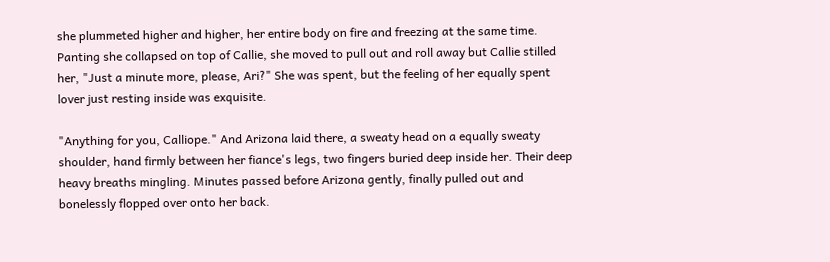she plummeted higher and higher, her entire body on fire and freezing at the same time. Panting she collapsed on top of Callie, she moved to pull out and roll away but Callie stilled her, "Just a minute more, please, Ari?" She was spent, but the feeling of her equally spent lover just resting inside was exquisite.

"Anything for you, Calliope." And Arizona laid there, a sweaty head on a equally sweaty shoulder, hand firmly between her fiance's legs, two fingers buried deep inside her. Their deep heavy breaths mingling. Minutes passed before Arizona gently, finally pulled out and bonelessly flopped over onto her back.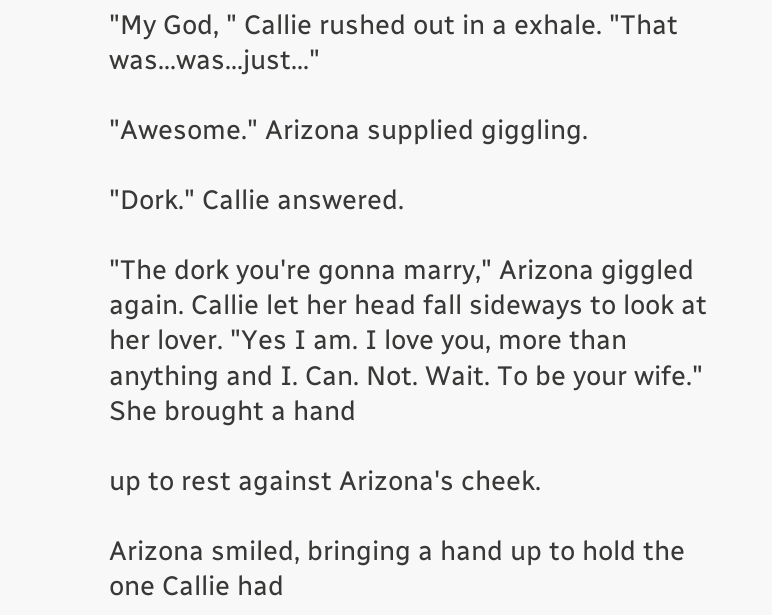"My God, " Callie rushed out in a exhale. "That was...was...just..."

"Awesome." Arizona supplied giggling.

"Dork." Callie answered.

"The dork you're gonna marry," Arizona giggled again. Callie let her head fall sideways to look at her lover. "Yes I am. I love you, more than anything and I. Can. Not. Wait. To be your wife." She brought a hand

up to rest against Arizona's cheek.

Arizona smiled, bringing a hand up to hold the one Callie had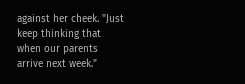against her cheek. "Just keep thinking that when our parents arrive next week."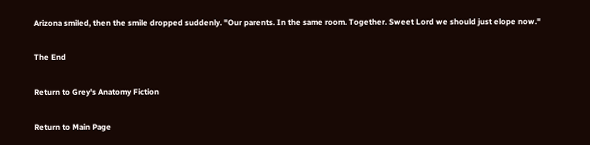Arizona smiled, then the smile dropped suddenly. "Our parents. In the same room. Together. Sweet Lord we should just elope now."

The End

Return to Grey's Anatomy Fiction

Return to Main Page